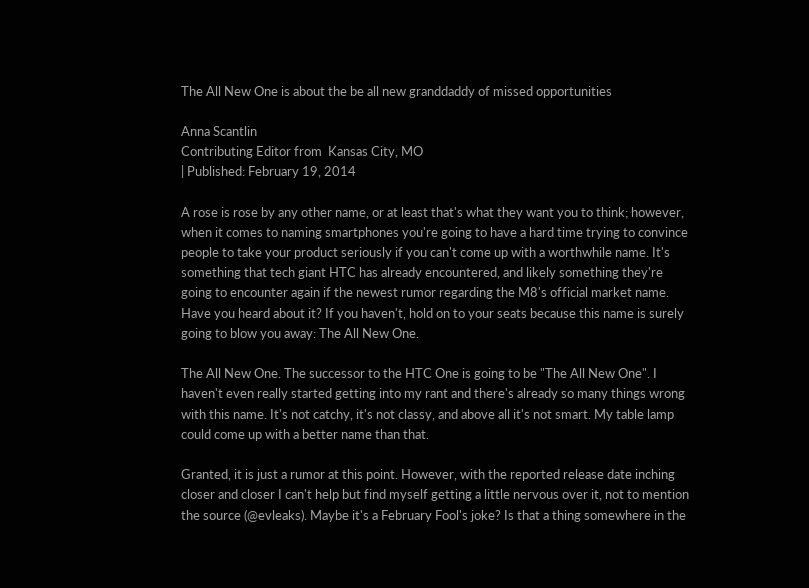The All New One is about the be all new granddaddy of missed opportunities

Anna Scantlin
Contributing Editor from  Kansas City, MO
| Published: February 19, 2014

A rose is rose by any other name, or at least that's what they want you to think; however, when it comes to naming smartphones you're going to have a hard time trying to convince people to take your product seriously if you can't come up with a worthwhile name. It's something that tech giant HTC has already encountered, and likely something they're going to encounter again if the newest rumor regarding the M8's official market name. Have you heard about it? If you haven't, hold on to your seats because this name is surely going to blow you away: The All New One.

The All New One. The successor to the HTC One is going to be "The All New One". I haven't even really started getting into my rant and there's already so many things wrong with this name. It's not catchy, it's not classy, and above all it's not smart. My table lamp could come up with a better name than that.

Granted, it is just a rumor at this point. However, with the reported release date inching closer and closer I can't help but find myself getting a little nervous over it, not to mention the source (@evleaks). Maybe it's a February Fool's joke? Is that a thing somewhere in the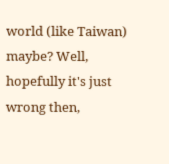world (like Taiwan) maybe? Well, hopefully it's just wrong then,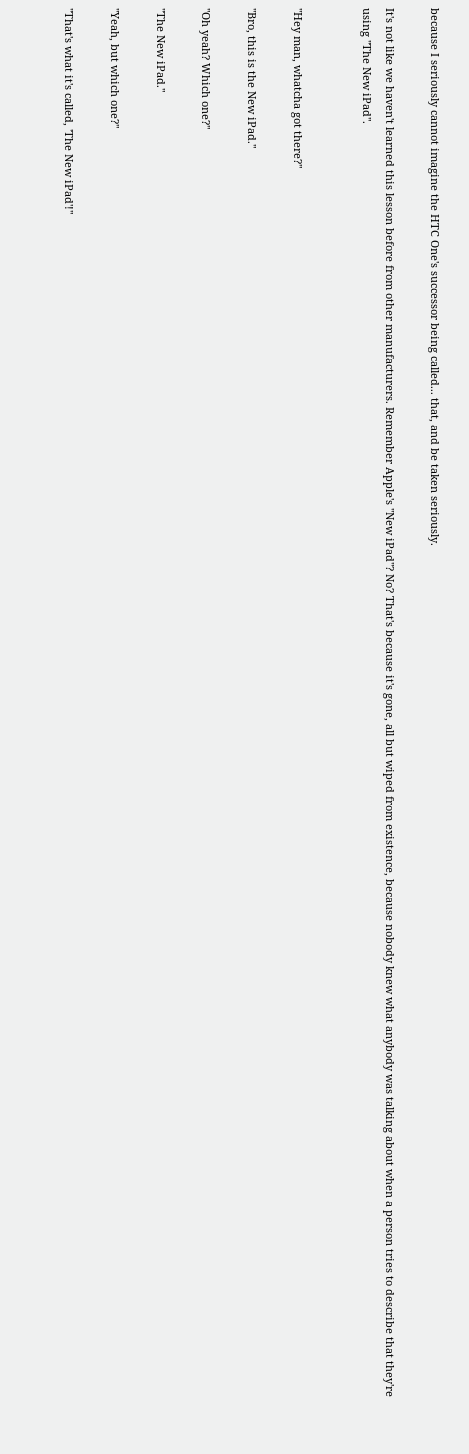because I seriously cannot imagine the HTC One's successor being called... that, and be taken seriously.

It's not like we haven't learned this lesson before from other manufacturers. Remember Apple's "New iPad"? No? That's because it's gone, all but wiped from existence, because nobody knew what anybody was talking about when a person tries to describe that they're using "The New iPad".


"Hey man, whatcha got there?"

"Bro, this is the New iPad."

"Oh yeah? Which one?"

"The New iPad."

"Yeah, but which one?"

"That's what it's called, 'The New iPad'!"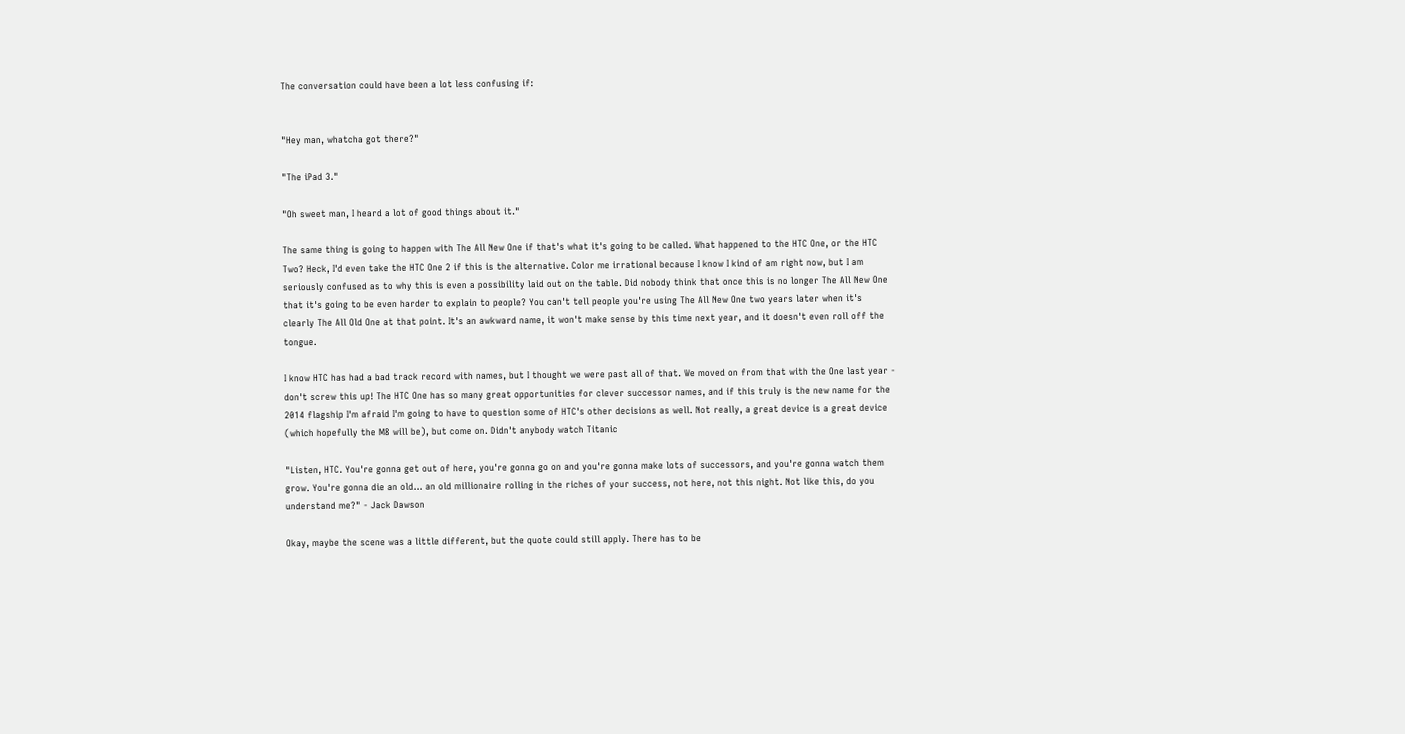The conversation could have been a lot less confusing if:


"Hey man, whatcha got there?"

"The iPad 3."

"Oh sweet man, I heard a lot of good things about it."

The same thing is going to happen with The All New One if that's what it's going to be called. What happened to the HTC One, or the HTC Two? Heck, I'd even take the HTC One 2 if this is the alternative. Color me irrational because I know I kind of am right now, but I am seriously confused as to why this is even a possibility laid out on the table. Did nobody think that once this is no longer The All New One that it's going to be even harder to explain to people? You can't tell people you're using The All New One two years later when it's clearly The All Old One at that point. It's an awkward name, it won't make sense by this time next year, and it doesn't even roll off the tongue.

I know HTC has had a bad track record with names, but I thought we were past all of that. We moved on from that with the One last year - don't screw this up! The HTC One has so many great opportunities for clever successor names, and if this truly is the new name for the 2014 flagship I'm afraid I'm going to have to question some of HTC's other decisions as well. Not really, a great device is a great device (which hopefully the M8 will be), but come on. Didn't anybody watch Titanic

"Listen, HTC. You're gonna get out of here, you're gonna go on and you're gonna make lots of successors, and you're gonna watch them grow. You're gonna die an old... an old millionaire rolling in the riches of your success, not here, not this night. Not like this, do you understand me?" - Jack Dawson

Okay, maybe the scene was a little different, but the quote could still apply. There has to be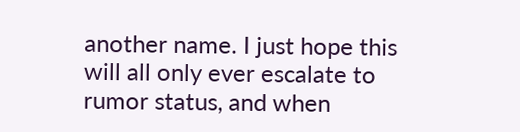another name. I just hope this will all only ever escalate to rumor status, and when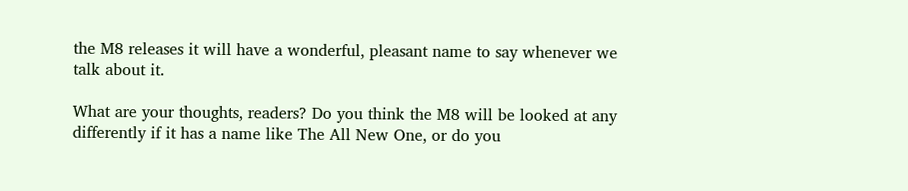the M8 releases it will have a wonderful, pleasant name to say whenever we talk about it.

What are your thoughts, readers? Do you think the M8 will be looked at any differently if it has a name like The All New One, or do you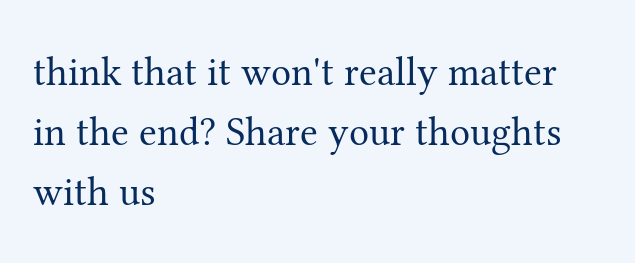think that it won't really matter in the end? Share your thoughts with us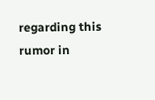regarding this rumor in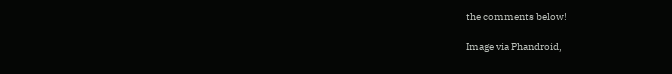the comments below!

Image via Phandroid,